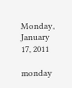Monday, January 17, 2011

monday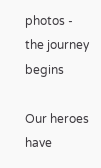photos - the journey begins

Our heroes have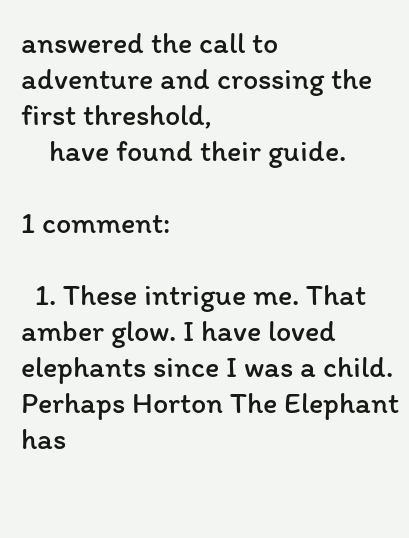answered the call to adventure and crossing the first threshold,
    have found their guide.

1 comment:

  1. These intrigue me. That amber glow. I have loved elephants since I was a child. Perhaps Horton The Elephant has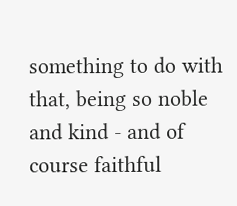something to do with that, being so noble and kind - and of course faithful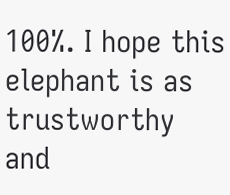100%. I hope this elephant is as trustworthy and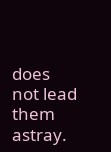does not lead them astray.